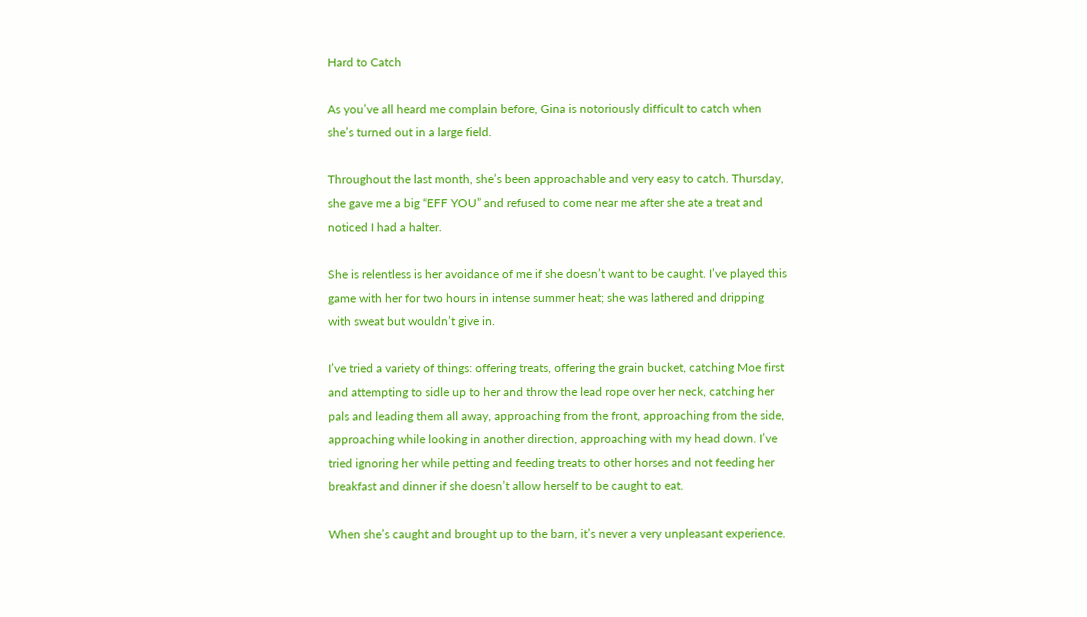Hard to Catch

As you’ve all heard me complain before, Gina is notoriously difficult to catch when she’s turned out in a large field.

Throughout the last month, she’s been approachable and very easy to catch. Thursday, she gave me a big “EFF YOU” and refused to come near me after she ate a treat and noticed I had a halter.

She is relentless is her avoidance of me if she doesn’t want to be caught. I’ve played this game with her for two hours in intense summer heat; she was lathered and dripping with sweat but wouldn’t give in.

I’ve tried a variety of things: offering treats, offering the grain bucket, catching Moe first and attempting to sidle up to her and throw the lead rope over her neck, catching her pals and leading them all away, approaching from the front, approaching from the side, approaching while looking in another direction, approaching with my head down. I’ve tried ignoring her while petting and feeding treats to other horses and not feeding her breakfast and dinner if she doesn’t allow herself to be caught to eat.

When she’s caught and brought up to the barn, it’s never a very unpleasant experience.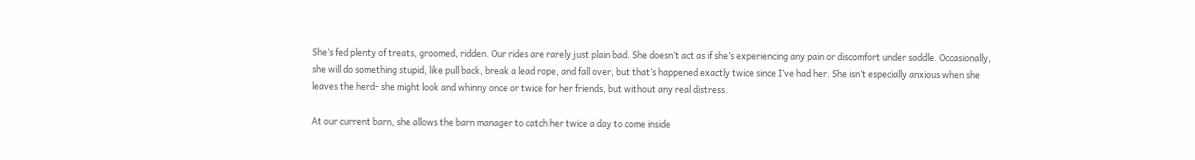She’s fed plenty of treats, groomed, ridden. Our rides are rarely just plain bad. She doesn’t act as if she’s experiencing any pain or discomfort under saddle. Occasionally, she will do something stupid, like pull back, break a lead rope, and fall over, but that’s happened exactly twice since I’ve had her. She isn’t especially anxious when she leaves the herd- she might look and whinny once or twice for her friends, but without any real distress.

At our current barn, she allows the barn manager to catch her twice a day to come inside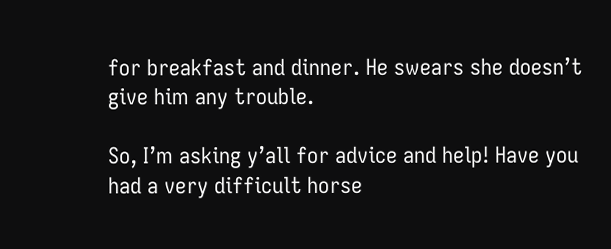for breakfast and dinner. He swears she doesn’t give him any trouble.

So, I’m asking y’all for advice and help! Have you had a very difficult horse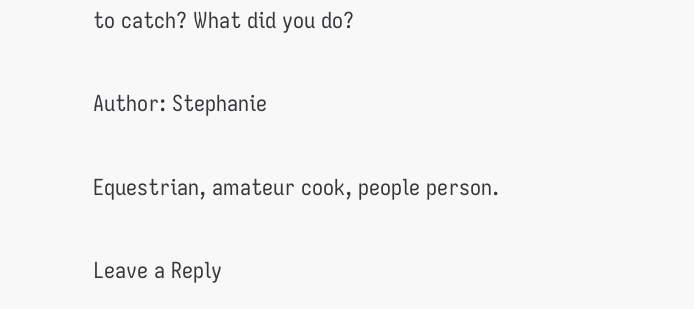to catch? What did you do?

Author: Stephanie

Equestrian, amateur cook, people person.

Leave a Reply